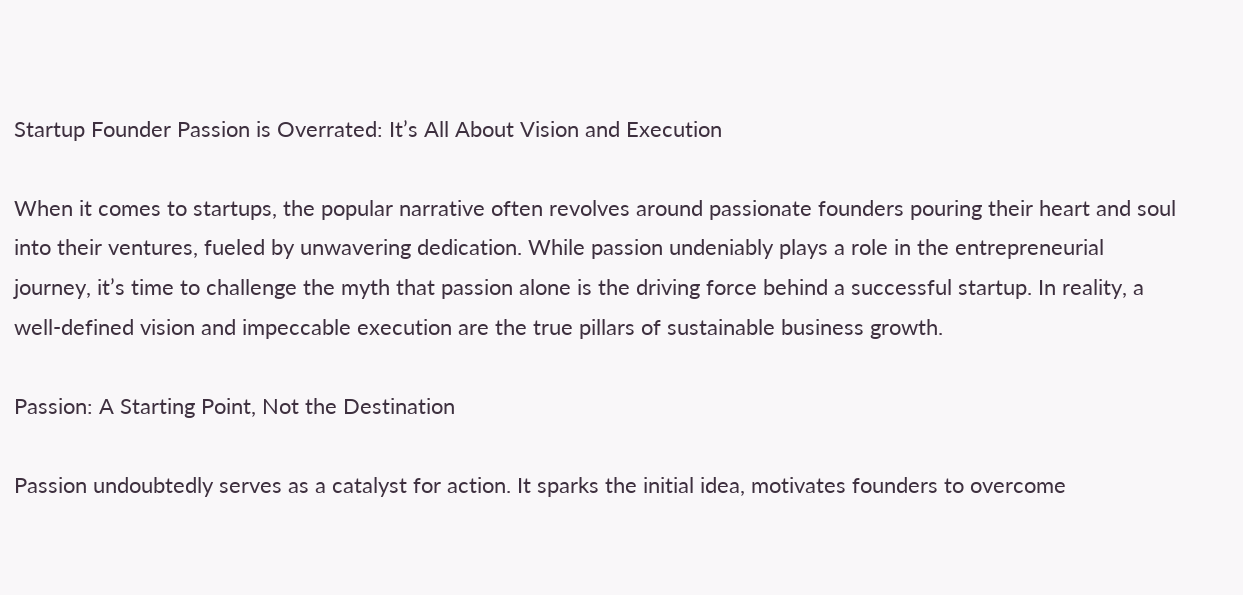Startup Founder Passion is Overrated: It’s All About Vision and Execution

When it comes to startups, the popular narrative often revolves around passionate founders pouring their heart and soul into their ventures, fueled by unwavering dedication. While passion undeniably plays a role in the entrepreneurial journey, it’s time to challenge the myth that passion alone is the driving force behind a successful startup. In reality, a well-defined vision and impeccable execution are the true pillars of sustainable business growth.

Passion: A Starting Point, Not the Destination

Passion undoubtedly serves as a catalyst for action. It sparks the initial idea, motivates founders to overcome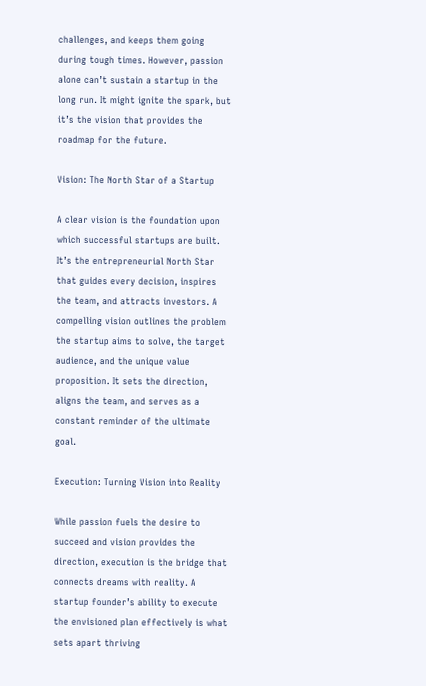challenges, and keeps them going during tough times. However, passion alone can’t sustain a startup in the long run. It might ignite the spark, but it’s the vision that provides the roadmap for the future.

Vision: The North Star of a Startup

A clear vision is the foundation upon which successful startups are built. It’s the entrepreneurial North Star that guides every decision, inspires the team, and attracts investors. A compelling vision outlines the problem the startup aims to solve, the target audience, and the unique value proposition. It sets the direction, aligns the team, and serves as a constant reminder of the ultimate goal.

Execution: Turning Vision into Reality

While passion fuels the desire to succeed and vision provides the direction, execution is the bridge that connects dreams with reality. A startup founder’s ability to execute the envisioned plan effectively is what sets apart thriving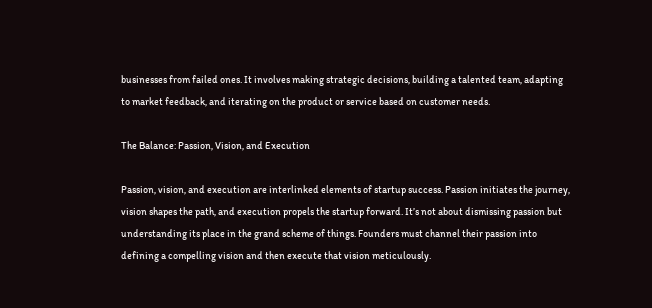businesses from failed ones. It involves making strategic decisions, building a talented team, adapting to market feedback, and iterating on the product or service based on customer needs.

The Balance: Passion, Vision, and Execution

Passion, vision, and execution are interlinked elements of startup success. Passion initiates the journey, vision shapes the path, and execution propels the startup forward. It’s not about dismissing passion but understanding its place in the grand scheme of things. Founders must channel their passion into defining a compelling vision and then execute that vision meticulously.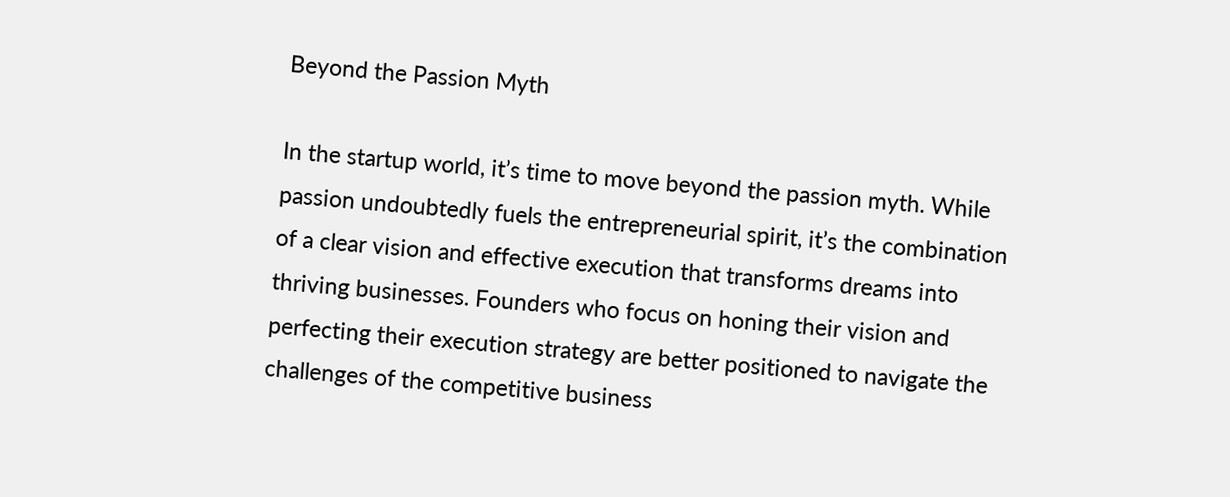Beyond the Passion Myth

In the startup world, it’s time to move beyond the passion myth. While passion undoubtedly fuels the entrepreneurial spirit, it’s the combination of a clear vision and effective execution that transforms dreams into thriving businesses. Founders who focus on honing their vision and perfecting their execution strategy are better positioned to navigate the challenges of the competitive business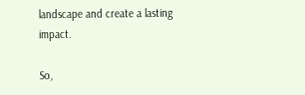landscape and create a lasting impact.

So,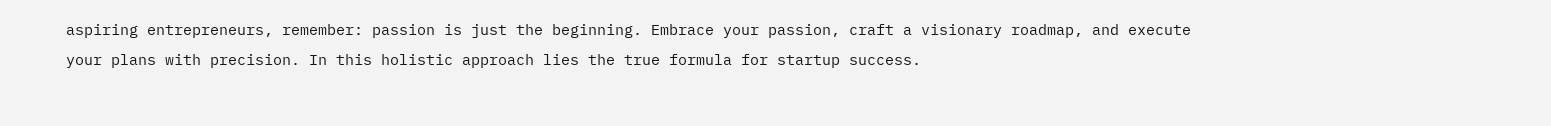aspiring entrepreneurs, remember: passion is just the beginning. Embrace your passion, craft a visionary roadmap, and execute your plans with precision. In this holistic approach lies the true formula for startup success.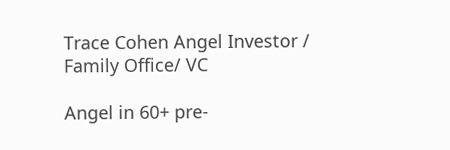Trace Cohen Angel Investor / Family Office/ VC

Angel in 60+ pre-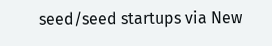seed/seed startups via New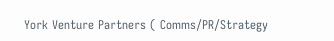York Venture Partners ( Comms/PR/Strategy